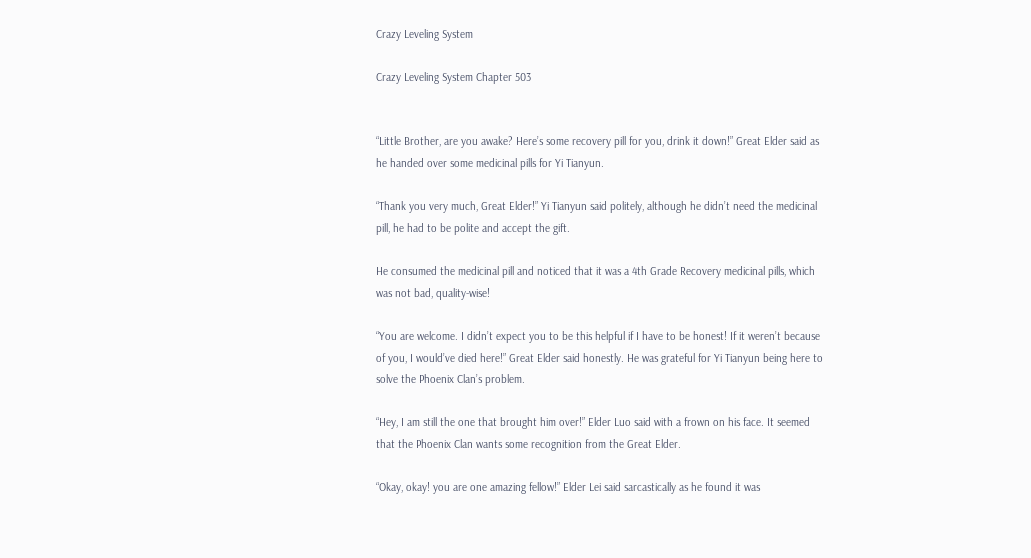Crazy Leveling System

Crazy Leveling System Chapter 503


“Little Brother, are you awake? Here’s some recovery pill for you, drink it down!” Great Elder said as he handed over some medicinal pills for Yi Tianyun.

“Thank you very much, Great Elder!” Yi Tianyun said politely, although he didn’t need the medicinal pill, he had to be polite and accept the gift.

He consumed the medicinal pill and noticed that it was a 4th Grade Recovery medicinal pills, which was not bad, quality-wise!

“You are welcome. I didn’t expect you to be this helpful if I have to be honest! If it weren’t because of you, I would’ve died here!” Great Elder said honestly. He was grateful for Yi Tianyun being here to solve the Phoenix Clan’s problem.

“Hey, I am still the one that brought him over!” Elder Luo said with a frown on his face. It seemed that the Phoenix Clan wants some recognition from the Great Elder.

“Okay, okay! you are one amazing fellow!” Elder Lei said sarcastically as he found it was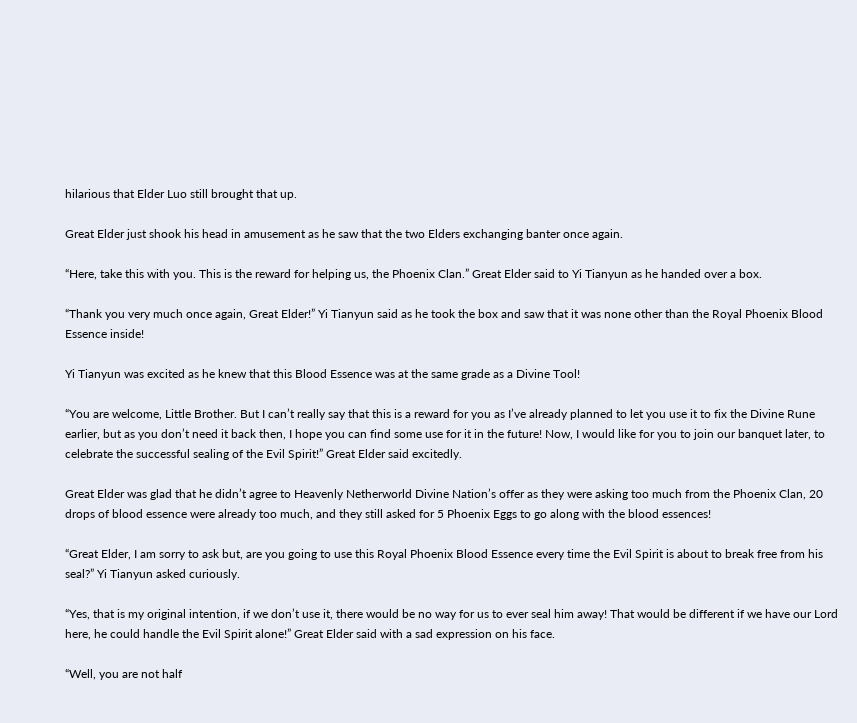hilarious that Elder Luo still brought that up.

Great Elder just shook his head in amusement as he saw that the two Elders exchanging banter once again.

“Here, take this with you. This is the reward for helping us, the Phoenix Clan.” Great Elder said to Yi Tianyun as he handed over a box.

“Thank you very much once again, Great Elder!” Yi Tianyun said as he took the box and saw that it was none other than the Royal Phoenix Blood Essence inside!

Yi Tianyun was excited as he knew that this Blood Essence was at the same grade as a Divine Tool!

“You are welcome, Little Brother. But I can’t really say that this is a reward for you as I’ve already planned to let you use it to fix the Divine Rune earlier, but as you don’t need it back then, I hope you can find some use for it in the future! Now, I would like for you to join our banquet later, to celebrate the successful sealing of the Evil Spirit!” Great Elder said excitedly.

Great Elder was glad that he didn’t agree to Heavenly Netherworld Divine Nation’s offer as they were asking too much from the Phoenix Clan, 20 drops of blood essence were already too much, and they still asked for 5 Phoenix Eggs to go along with the blood essences!

“Great Elder, I am sorry to ask but, are you going to use this Royal Phoenix Blood Essence every time the Evil Spirit is about to break free from his seal?” Yi Tianyun asked curiously.

“Yes, that is my original intention, if we don’t use it, there would be no way for us to ever seal him away! That would be different if we have our Lord here, he could handle the Evil Spirit alone!” Great Elder said with a sad expression on his face.

“Well, you are not half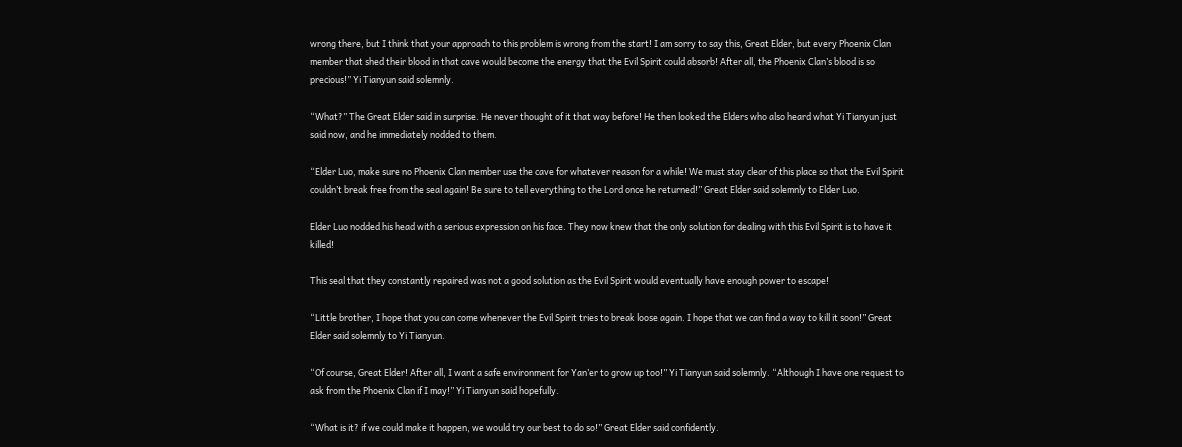wrong there, but I think that your approach to this problem is wrong from the start! I am sorry to say this, Great Elder, but every Phoenix Clan member that shed their blood in that cave would become the energy that the Evil Spirit could absorb! After all, the Phoenix Clan’s blood is so precious!” Yi Tianyun said solemnly.

“What?” The Great Elder said in surprise. He never thought of it that way before! He then looked the Elders who also heard what Yi Tianyun just said now, and he immediately nodded to them.

“Elder Luo, make sure no Phoenix Clan member use the cave for whatever reason for a while! We must stay clear of this place so that the Evil Spirit couldn’t break free from the seal again! Be sure to tell everything to the Lord once he returned!” Great Elder said solemnly to Elder Luo.

Elder Luo nodded his head with a serious expression on his face. They now knew that the only solution for dealing with this Evil Spirit is to have it killed!

This seal that they constantly repaired was not a good solution as the Evil Spirit would eventually have enough power to escape!

“Little brother, I hope that you can come whenever the Evil Spirit tries to break loose again. I hope that we can find a way to kill it soon!” Great Elder said solemnly to Yi Tianyun.

“Of course, Great Elder! After all, I want a safe environment for Yan’er to grow up too!” Yi Tianyun said solemnly. “Although I have one request to ask from the Phoenix Clan if I may!” Yi Tianyun said hopefully.

“What is it? if we could make it happen, we would try our best to do so!” Great Elder said confidently.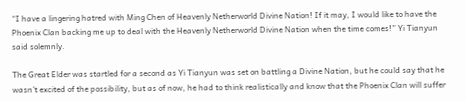“I have a lingering hatred with Ming Chen of Heavenly Netherworld Divine Nation! If it may, I would like to have the Phoenix Clan backing me up to deal with the Heavenly Netherworld Divine Nation when the time comes!” Yi Tianyun said solemnly.

The Great Elder was startled for a second as Yi Tianyun was set on battling a Divine Nation, but he could say that he wasn’t excited of the possibility, but as of now, he had to think realistically and know that the Phoenix Clan will suffer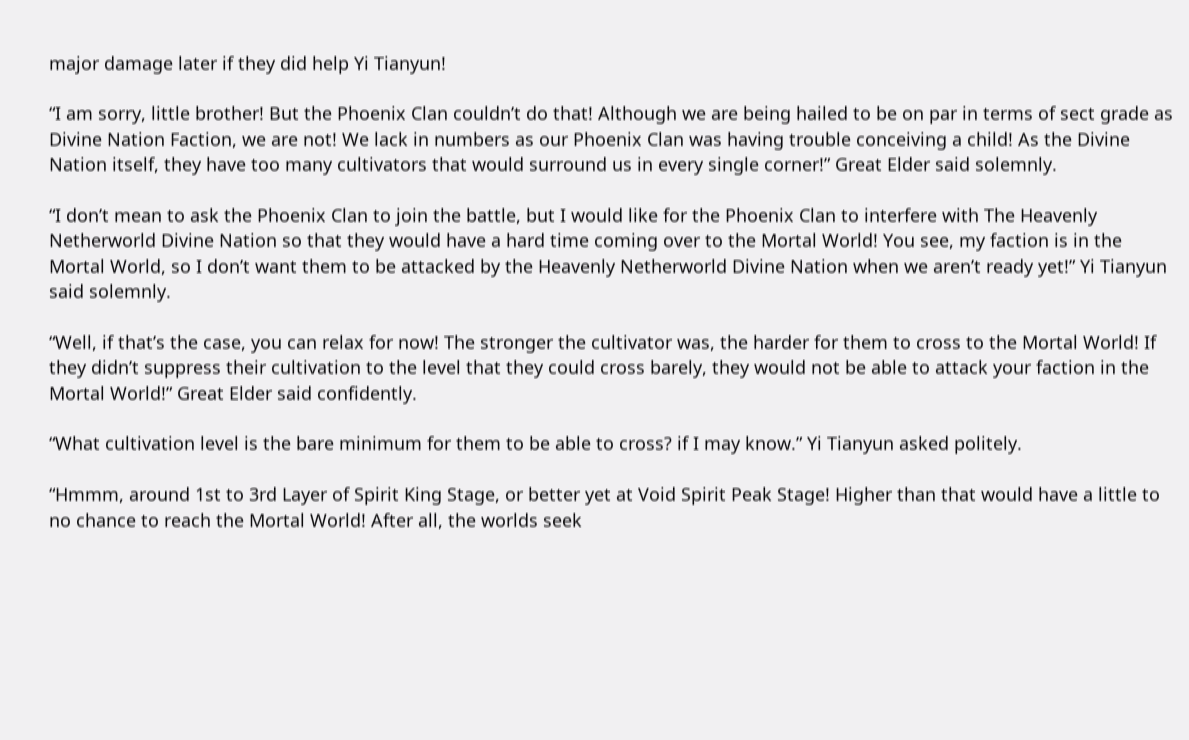major damage later if they did help Yi Tianyun!

“I am sorry, little brother! But the Phoenix Clan couldn’t do that! Although we are being hailed to be on par in terms of sect grade as Divine Nation Faction, we are not! We lack in numbers as our Phoenix Clan was having trouble conceiving a child! As the Divine Nation itself, they have too many cultivators that would surround us in every single corner!” Great Elder said solemnly.

“I don’t mean to ask the Phoenix Clan to join the battle, but I would like for the Phoenix Clan to interfere with The Heavenly Netherworld Divine Nation so that they would have a hard time coming over to the Mortal World! You see, my faction is in the Mortal World, so I don’t want them to be attacked by the Heavenly Netherworld Divine Nation when we aren’t ready yet!” Yi Tianyun said solemnly.

“Well, if that’s the case, you can relax for now! The stronger the cultivator was, the harder for them to cross to the Mortal World! If they didn’t suppress their cultivation to the level that they could cross barely, they would not be able to attack your faction in the Mortal World!” Great Elder said confidently.

“What cultivation level is the bare minimum for them to be able to cross? if I may know.” Yi Tianyun asked politely.

“Hmmm, around 1st to 3rd Layer of Spirit King Stage, or better yet at Void Spirit Peak Stage! Higher than that would have a little to no chance to reach the Mortal World! After all, the worlds seek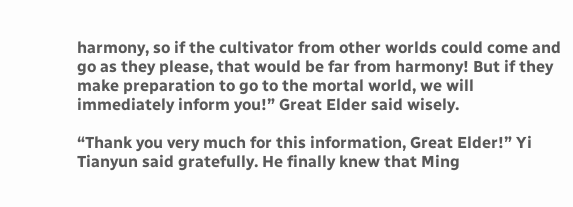harmony, so if the cultivator from other worlds could come and go as they please, that would be far from harmony! But if they make preparation to go to the mortal world, we will immediately inform you!” Great Elder said wisely.

“Thank you very much for this information, Great Elder!” Yi Tianyun said gratefully. He finally knew that Ming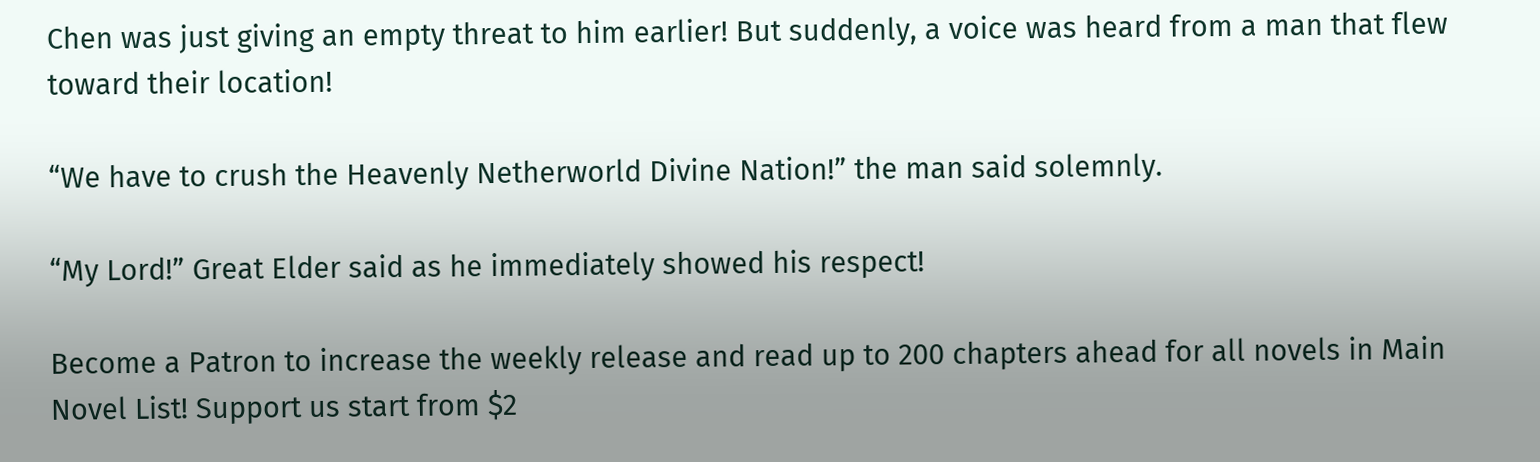Chen was just giving an empty threat to him earlier! But suddenly, a voice was heard from a man that flew toward their location!

“We have to crush the Heavenly Netherworld Divine Nation!” the man said solemnly.

“My Lord!” Great Elder said as he immediately showed his respect!

Become a Patron to increase the weekly release and read up to 200 chapters ahead for all novels in Main Novel List! Support us start from $2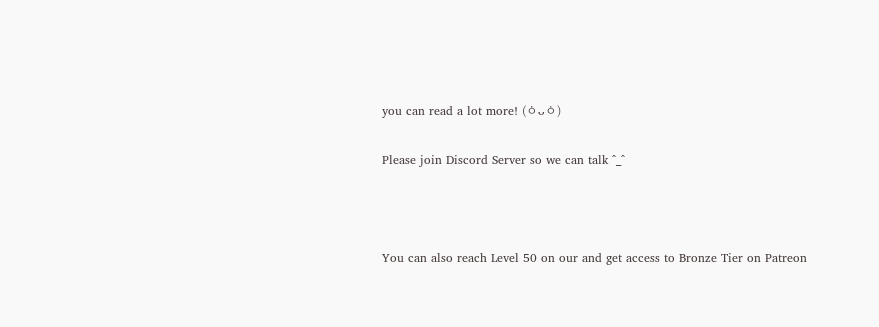you can read a lot more! (ㆁᴗㆁ)

Please join Discord Server so we can talk ^_^



You can also reach Level 50 on our and get access to Bronze Tier on Patreon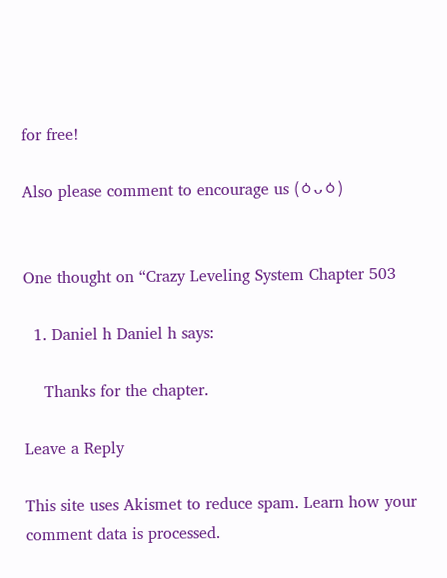for free!

Also please comment to encourage us (ㆁᴗㆁ)


One thought on “Crazy Leveling System Chapter 503

  1. Daniel h Daniel h says:

    Thanks for the chapter.

Leave a Reply

This site uses Akismet to reduce spam. Learn how your comment data is processed.